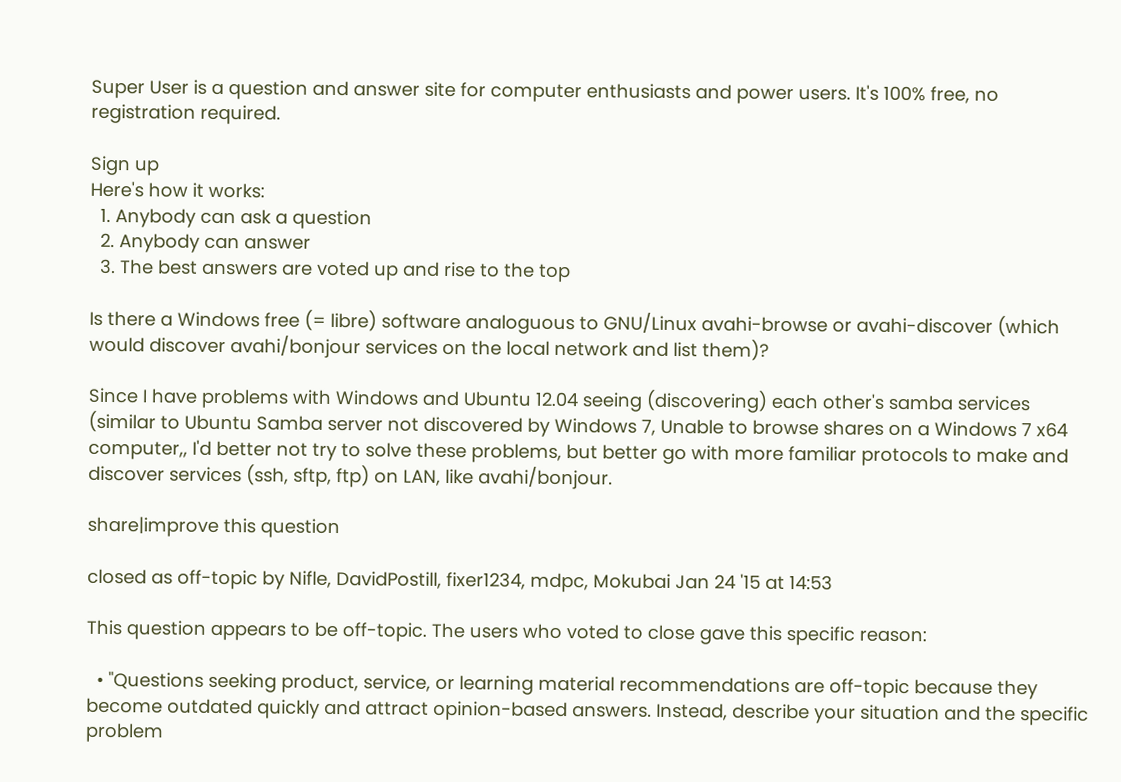Super User is a question and answer site for computer enthusiasts and power users. It's 100% free, no registration required.

Sign up
Here's how it works:
  1. Anybody can ask a question
  2. Anybody can answer
  3. The best answers are voted up and rise to the top

Is there a Windows free (= libre) software analoguous to GNU/Linux avahi-browse or avahi-discover (which would discover avahi/bonjour services on the local network and list them)?

Since I have problems with Windows and Ubuntu 12.04 seeing (discovering) each other's samba services (similar to Ubuntu Samba server not discovered by Windows 7, Unable to browse shares on a Windows 7 x64 computer,, I'd better not try to solve these problems, but better go with more familiar protocols to make and discover services (ssh, sftp, ftp) on LAN, like avahi/bonjour.

share|improve this question

closed as off-topic by Nifle, DavidPostill, fixer1234, mdpc, Mokubai Jan 24 '15 at 14:53

This question appears to be off-topic. The users who voted to close gave this specific reason:

  • "Questions seeking product, service, or learning material recommendations are off-topic because they become outdated quickly and attract opinion-based answers. Instead, describe your situation and the specific problem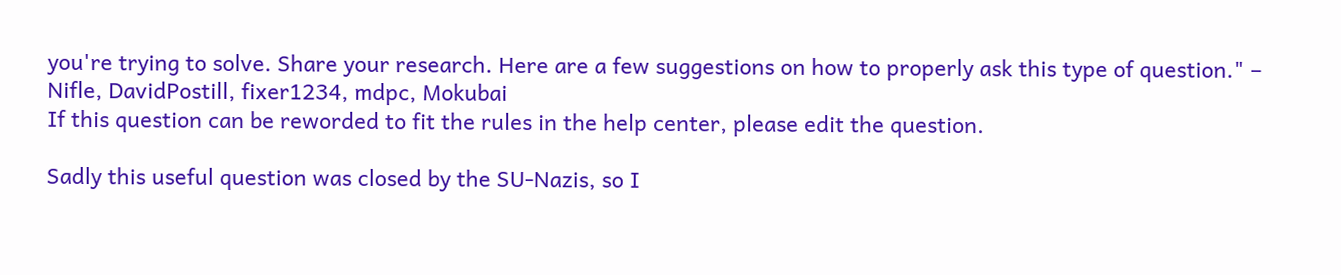you're trying to solve. Share your research. Here are a few suggestions on how to properly ask this type of question." – Nifle, DavidPostill, fixer1234, mdpc, Mokubai
If this question can be reworded to fit the rules in the help center, please edit the question.

Sadly this useful question was closed by the SU-Nazis, so I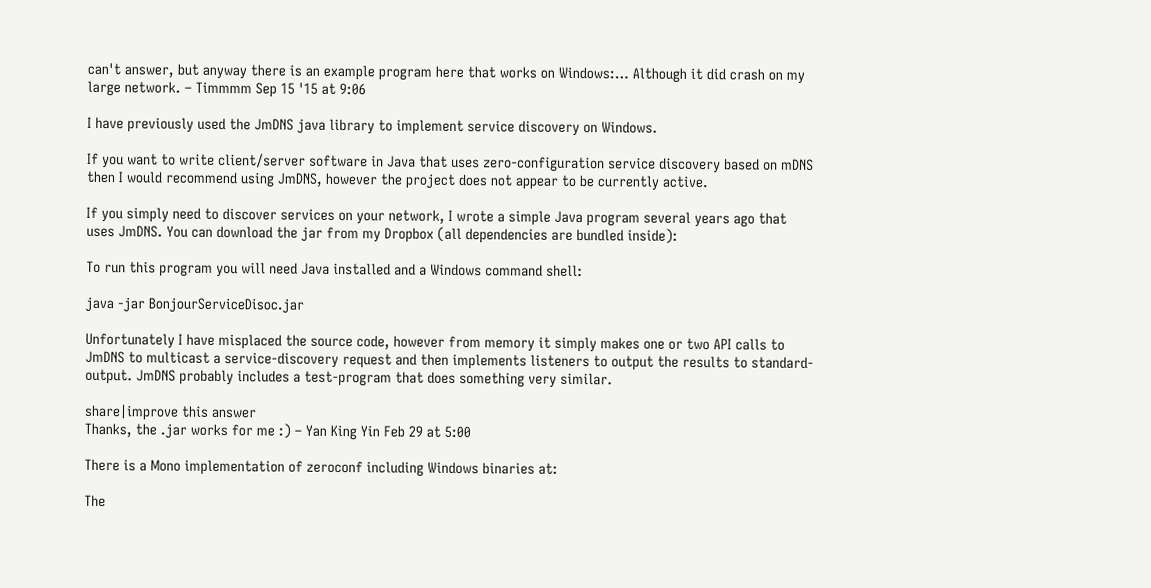can't answer, but anyway there is an example program here that works on Windows:… Although it did crash on my large network. – Timmmm Sep 15 '15 at 9:06

I have previously used the JmDNS java library to implement service discovery on Windows.

If you want to write client/server software in Java that uses zero-configuration service discovery based on mDNS then I would recommend using JmDNS, however the project does not appear to be currently active.

If you simply need to discover services on your network, I wrote a simple Java program several years ago that uses JmDNS. You can download the jar from my Dropbox (all dependencies are bundled inside):

To run this program you will need Java installed and a Windows command shell:

java -jar BonjourServiceDisoc.jar

Unfortunately I have misplaced the source code, however from memory it simply makes one or two API calls to JmDNS to multicast a service-discovery request and then implements listeners to output the results to standard-output. JmDNS probably includes a test-program that does something very similar.

share|improve this answer
Thanks, the .jar works for me :) – Yan King Yin Feb 29 at 5:00

There is a Mono implementation of zeroconf including Windows binaries at:

The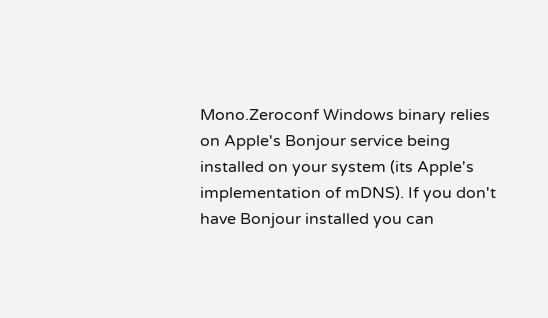Mono.Zeroconf Windows binary relies on Apple's Bonjour service being installed on your system (its Apple's implementation of mDNS). If you don't have Bonjour installed you can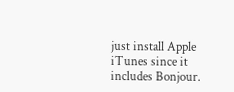just install Apple iTunes since it includes Bonjour.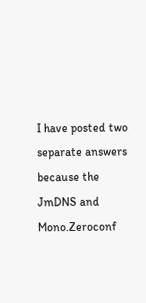I have posted two separate answers because the JmDNS and Mono.Zeroconf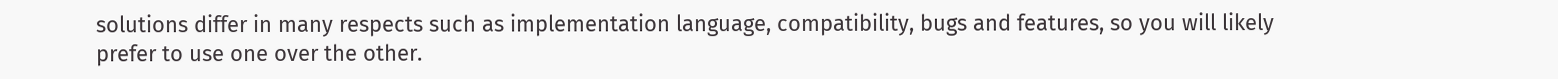solutions differ in many respects such as implementation language, compatibility, bugs and features, so you will likely prefer to use one over the other.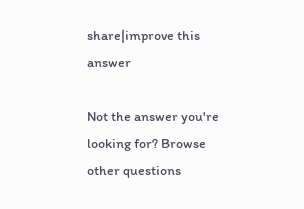share|improve this answer

Not the answer you're looking for? Browse other questions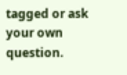tagged or ask your own question.